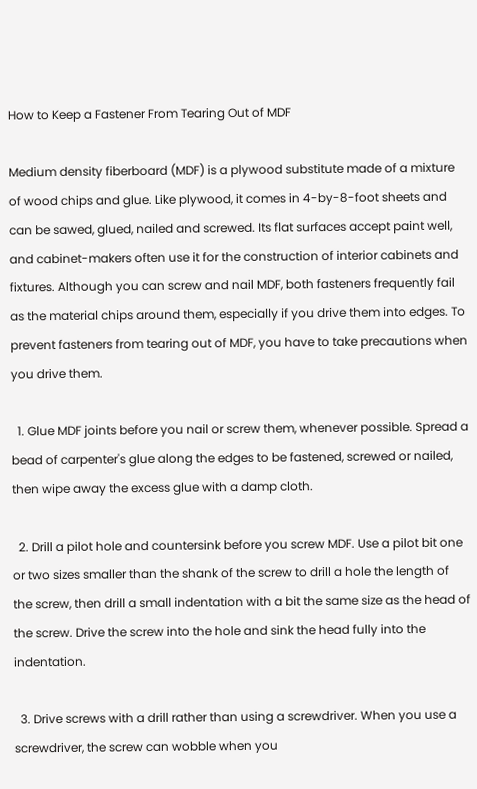How to Keep a Fastener From Tearing Out of MDF

Medium density fiberboard (MDF) is a plywood substitute made of a mixture of wood chips and glue. Like plywood, it comes in 4-by-8-foot sheets and can be sawed, glued, nailed and screwed. Its flat surfaces accept paint well, and cabinet-makers often use it for the construction of interior cabinets and fixtures. Although you can screw and nail MDF, both fasteners frequently fail as the material chips around them, especially if you drive them into edges. To prevent fasteners from tearing out of MDF, you have to take precautions when you drive them.

  1. Glue MDF joints before you nail or screw them, whenever possible. Spread a bead of carpenter's glue along the edges to be fastened, screwed or nailed, then wipe away the excess glue with a damp cloth.

  2. Drill a pilot hole and countersink before you screw MDF. Use a pilot bit one or two sizes smaller than the shank of the screw to drill a hole the length of the screw, then drill a small indentation with a bit the same size as the head of the screw. Drive the screw into the hole and sink the head fully into the indentation.

  3. Drive screws with a drill rather than using a screwdriver. When you use a screwdriver, the screw can wobble when you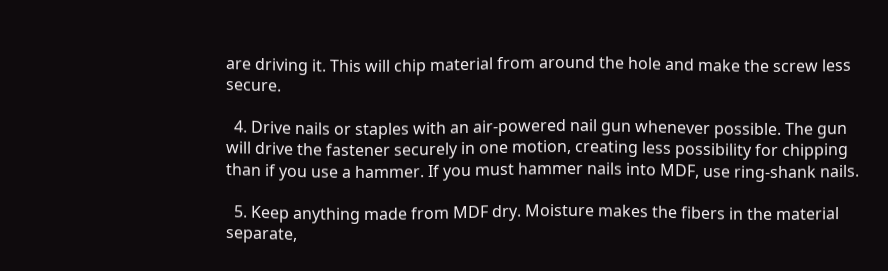are driving it. This will chip material from around the hole and make the screw less secure.

  4. Drive nails or staples with an air-powered nail gun whenever possible. The gun will drive the fastener securely in one motion, creating less possibility for chipping than if you use a hammer. If you must hammer nails into MDF, use ring-shank nails.

  5. Keep anything made from MDF dry. Moisture makes the fibers in the material separate,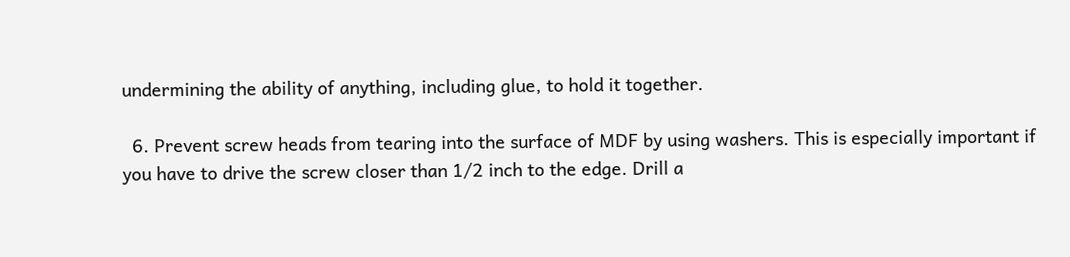undermining the ability of anything, including glue, to hold it together.

  6. Prevent screw heads from tearing into the surface of MDF by using washers. This is especially important if you have to drive the screw closer than 1/2 inch to the edge. Drill a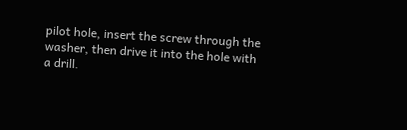pilot hole, insert the screw through the washer, then drive it into the hole with a drill.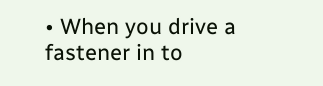• When you drive a fastener in to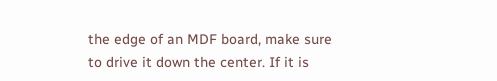the edge of an MDF board, make sure to drive it down the center. If it is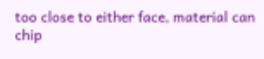too close to either face, material can chip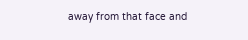away from that face and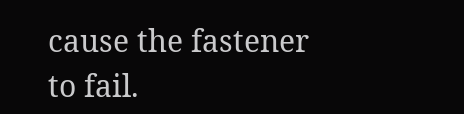cause the fastener to fail.